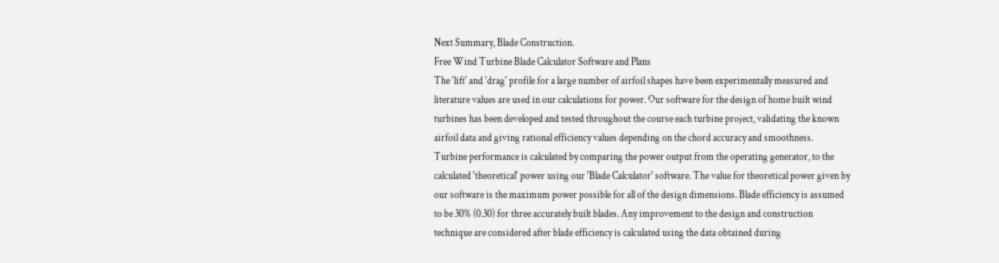Next Summary, Blade Construction.
Free Wind Turbine Blade Calculator Software and Plans
The 'lift' and 'drag' profile for a large number of airfoil shapes have been experimentally measured and literature values are used in our calculations for power. Our software for the design of home built wind turbines has been developed and tested throughout the course each turbine project, validating the known airfoil data and giving rational efficiency values depending on the chord accuracy and smoothness.
Turbine performance is calculated by comparing the power output from the operating generator, to the calculated 'theoretical' power using our 'Blade Calculator' software. The value for theoretical power given by our software is the maximum power possible for all of the design dimensions. Blade efficiency is assumed to be 30% (0.30) for three accurately built blades. Any improvement to the design and construction technique are considered after blade efficiency is calculated using the data obtained during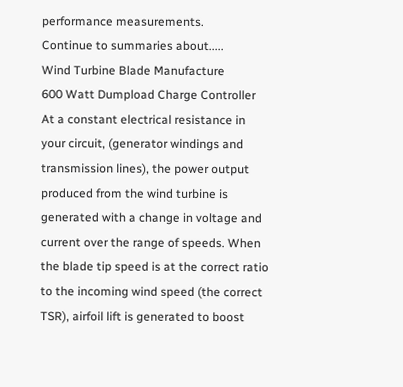performance measurements.
Continue to summaries about.....
Wind Turbine Blade Manufacture
600 Watt Dumpload Charge Controller
At a constant electrical resistance in your circuit, (generator windings and transmission lines), the power output produced from the wind turbine is generated with a change in voltage and current over the range of speeds. When the blade tip speed is at the correct ratio to the incoming wind speed (the correct TSR), airfoil lift is generated to boost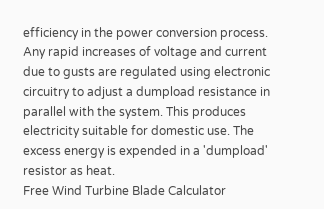efficiency in the power conversion process. Any rapid increases of voltage and current due to gusts are regulated using electronic circuitry to adjust a dumpload resistance in parallel with the system. This produces electricity suitable for domestic use. The excess energy is expended in a 'dumpload' resistor as heat.
Free Wind Turbine Blade Calculator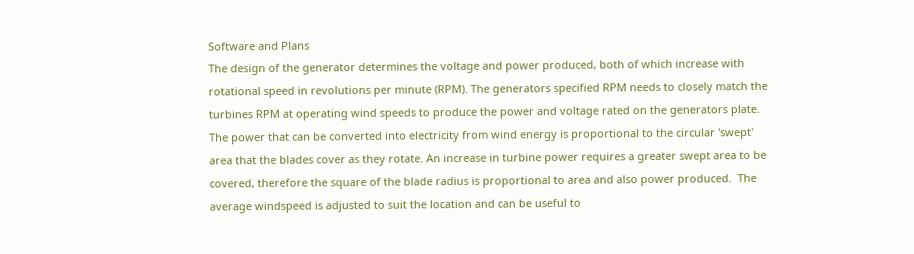Software and Plans
The design of the generator determines the voltage and power produced, both of which increase with rotational speed in revolutions per minute (RPM). The generators specified RPM needs to closely match the turbines RPM at operating wind speeds to produce the power and voltage rated on the generators plate.
The power that can be converted into electricity from wind energy is proportional to the circular 'swept' area that the blades cover as they rotate. An increase in turbine power requires a greater swept area to be covered, therefore the square of the blade radius is proportional to area and also power produced.  The average windspeed is adjusted to suit the location and can be useful to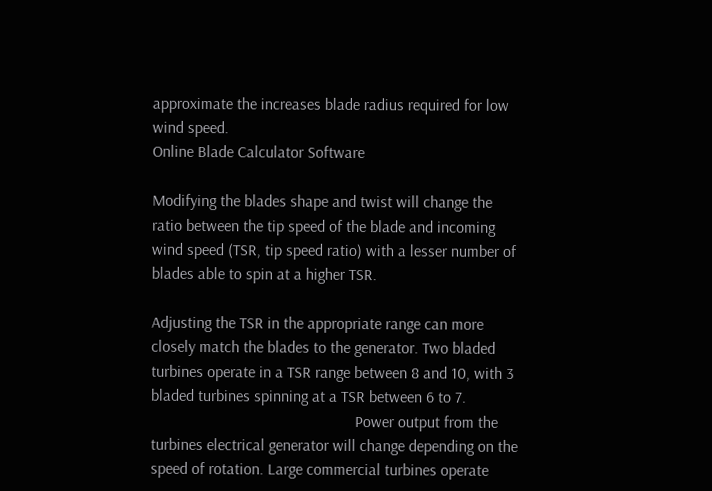approximate the increases blade radius required for low wind speed.
Online Blade Calculator Software

Modifying the blades shape and twist will change the ratio between the tip speed of the blade and incoming wind speed (TSR, tip speed ratio) with a lesser number of blades able to spin at a higher TSR.

Adjusting the TSR in the appropriate range can more closely match the blades to the generator. Two bladed turbines operate in a TSR range between 8 and 10, with 3 bladed turbines spinning at a TSR between 6 to 7.
                                                   Power output from the turbines electrical generator will change depending on the speed of rotation. Large commercial turbines operate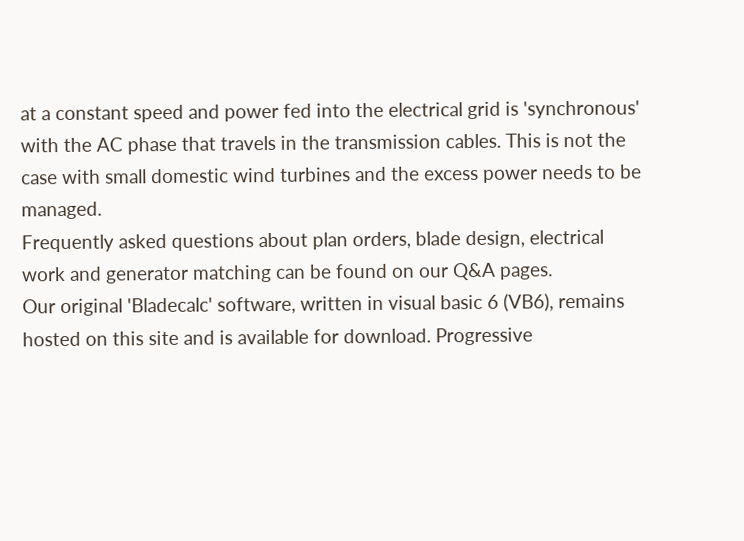at a constant speed and power fed into the electrical grid is 'synchronous' with the AC phase that travels in the transmission cables. This is not the case with small domestic wind turbines and the excess power needs to be managed.
Frequently asked questions about plan orders, blade design, electrical work and generator matching can be found on our Q&A pages.
Our original 'Bladecalc' software, written in visual basic 6 (VB6), remains hosted on this site and is available for download. Progressive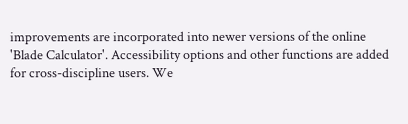improvements are incorporated into newer versions of the online 'Blade Calculator'. Accessibility options and other functions are added for cross-discipline users. We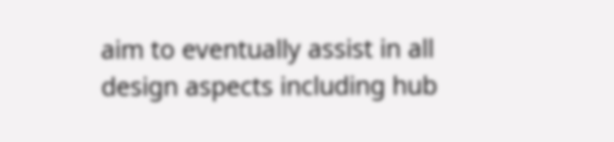aim to eventually assist in all design aspects including hub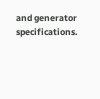and generator specifications.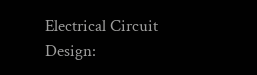Electrical Circuit Design: